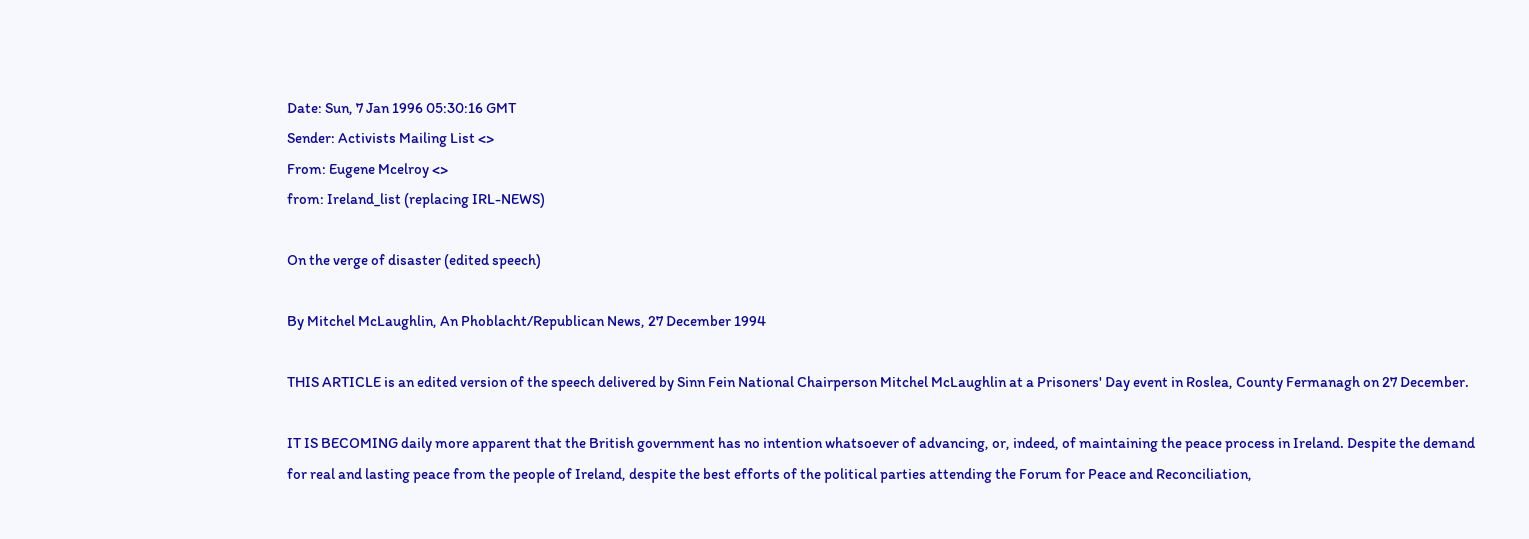Date: Sun, 7 Jan 1996 05:30:16 GMT
Sender: Activists Mailing List <>
From: Eugene Mcelroy <>
from: Ireland_list (replacing IRL-NEWS)

On the verge of disaster (edited speech)

By Mitchel McLaughlin, An Phoblacht/Republican News, 27 December 1994

THIS ARTICLE is an edited version of the speech delivered by Sinn Fein National Chairperson Mitchel McLaughlin at a Prisoners' Day event in Roslea, County Fermanagh on 27 December.

IT IS BECOMING daily more apparent that the British government has no intention whatsoever of advancing, or, indeed, of maintaining the peace process in Ireland. Despite the demand for real and lasting peace from the people of Ireland, despite the best efforts of the political parties attending the Forum for Peace and Reconciliation,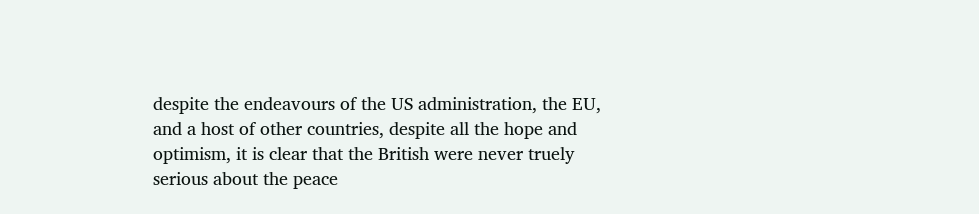despite the endeavours of the US administration, the EU, and a host of other countries, despite all the hope and optimism, it is clear that the British were never truely serious about the peace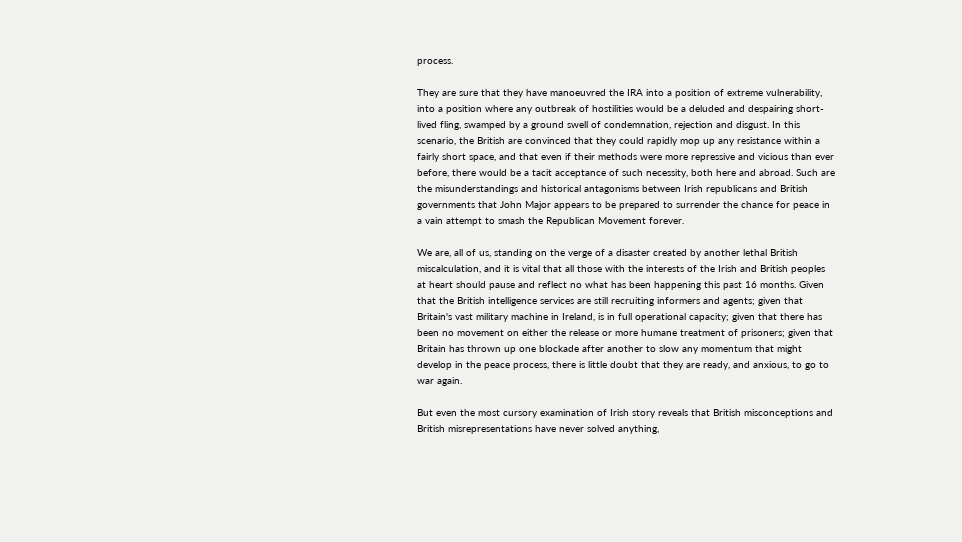process.

They are sure that they have manoeuvred the IRA into a position of extreme vulnerability, into a position where any outbreak of hostilities would be a deluded and despairing short-lived fling, swamped by a ground swell of condemnation, rejection and disgust. In this scenario, the British are convinced that they could rapidly mop up any resistance within a fairly short space, and that even if their methods were more repressive and vicious than ever before, there would be a tacit acceptance of such necessity, both here and abroad. Such are the misunderstandings and historical antagonisms between Irish republicans and British governments that John Major appears to be prepared to surrender the chance for peace in a vain attempt to smash the Republican Movement forever.

We are, all of us, standing on the verge of a disaster created by another lethal British miscalculation, and it is vital that all those with the interests of the Irish and British peoples at heart should pause and reflect no what has been happening this past 16 months. Given that the British intelligence services are still recruiting informers and agents; given that Britain's vast military machine in Ireland, is in full operational capacity; given that there has been no movement on either the release or more humane treatment of prisoners; given that Britain has thrown up one blockade after another to slow any momentum that might develop in the peace process, there is little doubt that they are ready, and anxious, to go to war again.

But even the most cursory examination of Irish story reveals that British misconceptions and British misrepresentations have never solved anything,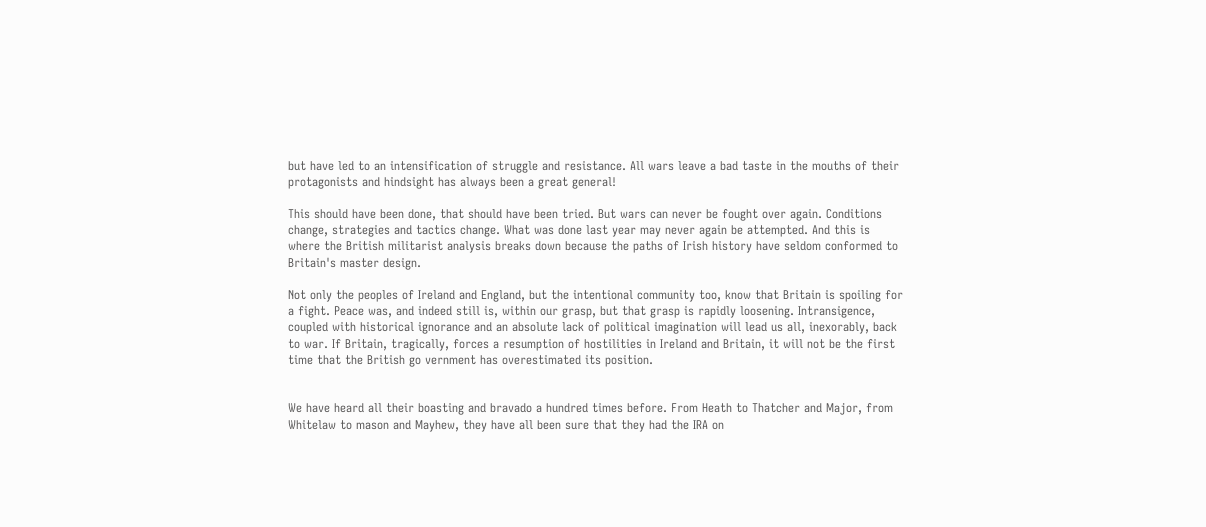but have led to an intensification of struggle and resistance. All wars leave a bad taste in the mouths of their protagonists and hindsight has always been a great general!

This should have been done, that should have been tried. But wars can never be fought over again. Conditions change, strategies and tactics change. What was done last year may never again be attempted. And this is where the British militarist analysis breaks down because the paths of Irish history have seldom conformed to Britain's master design.

Not only the peoples of Ireland and England, but the intentional community too, know that Britain is spoiling for a fight. Peace was, and indeed still is, within our grasp, but that grasp is rapidly loosening. Intransigence, coupled with historical ignorance and an absolute lack of political imagination will lead us all, inexorably, back to war. If Britain, tragically, forces a resumption of hostilities in Ireland and Britain, it will not be the first time that the British go vernment has overestimated its position.


We have heard all their boasting and bravado a hundred times before. From Heath to Thatcher and Major, from Whitelaw to mason and Mayhew, they have all been sure that they had the IRA on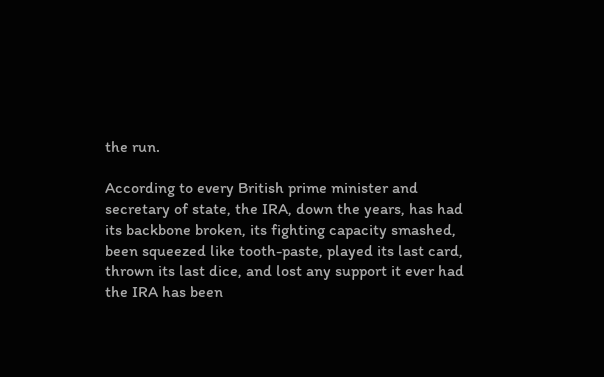the run.

According to every British prime minister and secretary of state, the IRA, down the years, has had its backbone broken, its fighting capacity smashed, been squeezed like tooth-paste, played its last card, thrown its last dice, and lost any support it ever had the IRA has been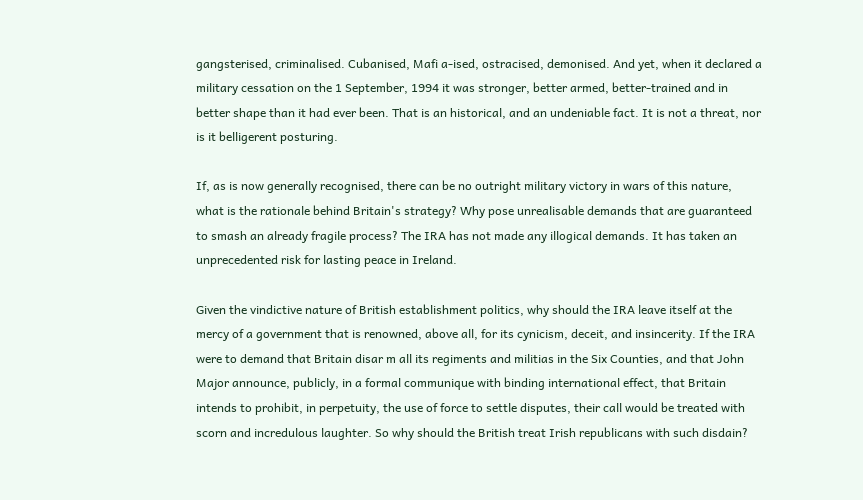gangsterised, criminalised. Cubanised, Mafi a-ised, ostracised, demonised. And yet, when it declared a military cessation on the 1 September, 1994 it was stronger, better armed, better-trained and in better shape than it had ever been. That is an historical, and an undeniable fact. It is not a threat, nor is it belligerent posturing.

If, as is now generally recognised, there can be no outright military victory in wars of this nature, what is the rationale behind Britain's strategy? Why pose unrealisable demands that are guaranteed to smash an already fragile process? The IRA has not made any illogical demands. It has taken an unprecedented risk for lasting peace in Ireland.

Given the vindictive nature of British establishment politics, why should the IRA leave itself at the mercy of a government that is renowned, above all, for its cynicism, deceit, and insincerity. If the IRA were to demand that Britain disar m all its regiments and militias in the Six Counties, and that John Major announce, publicly, in a formal communique with binding international effect, that Britain intends to prohibit, in perpetuity, the use of force to settle disputes, their call would be treated with scorn and incredulous laughter. So why should the British treat Irish republicans with such disdain?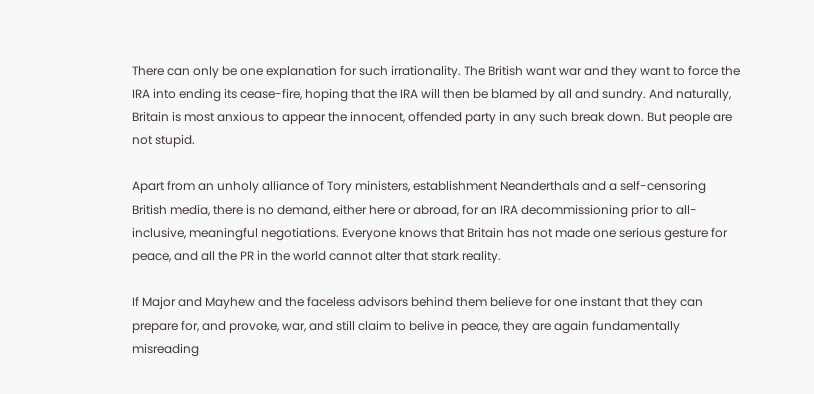There can only be one explanation for such irrationality. The British want war and they want to force the IRA into ending its cease-fire, hoping that the IRA will then be blamed by all and sundry. And naturally, Britain is most anxious to appear the innocent, offended party in any such break down. But people are not stupid.

Apart from an unholy alliance of Tory ministers, establishment Neanderthals and a self-censoring British media, there is no demand, either here or abroad, for an IRA decommissioning prior to all-inclusive, meaningful negotiations. Everyone knows that Britain has not made one serious gesture for peace, and all the PR in the world cannot alter that stark reality.

If Major and Mayhew and the faceless advisors behind them believe for one instant that they can prepare for, and provoke, war, and still claim to belive in peace, they are again fundamentally misreading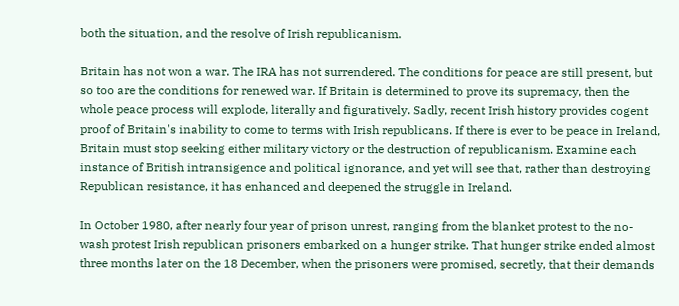both the situation, and the resolve of Irish republicanism.

Britain has not won a war. The IRA has not surrendered. The conditions for peace are still present, but so too are the conditions for renewed war. If Britain is determined to prove its supremacy, then the whole peace process will explode, literally and figuratively. Sadly, recent Irish history provides cogent proof of Britain's inability to come to terms with Irish republicans. If there is ever to be peace in Ireland, Britain must stop seeking either military victory or the destruction of republicanism. Examine each instance of British intransigence and political ignorance, and yet will see that, rather than destroying Republican resistance, it has enhanced and deepened the struggle in Ireland.

In October 1980, after nearly four year of prison unrest, ranging from the blanket protest to the no-wash protest Irish republican prisoners embarked on a hunger strike. That hunger strike ended almost three months later on the 18 December, when the prisoners were promised, secretly, that their demands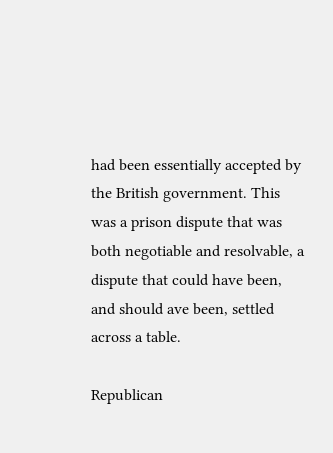had been essentially accepted by the British government. This was a prison dispute that was both negotiable and resolvable, a dispute that could have been, and should ave been, settled across a table.

Republican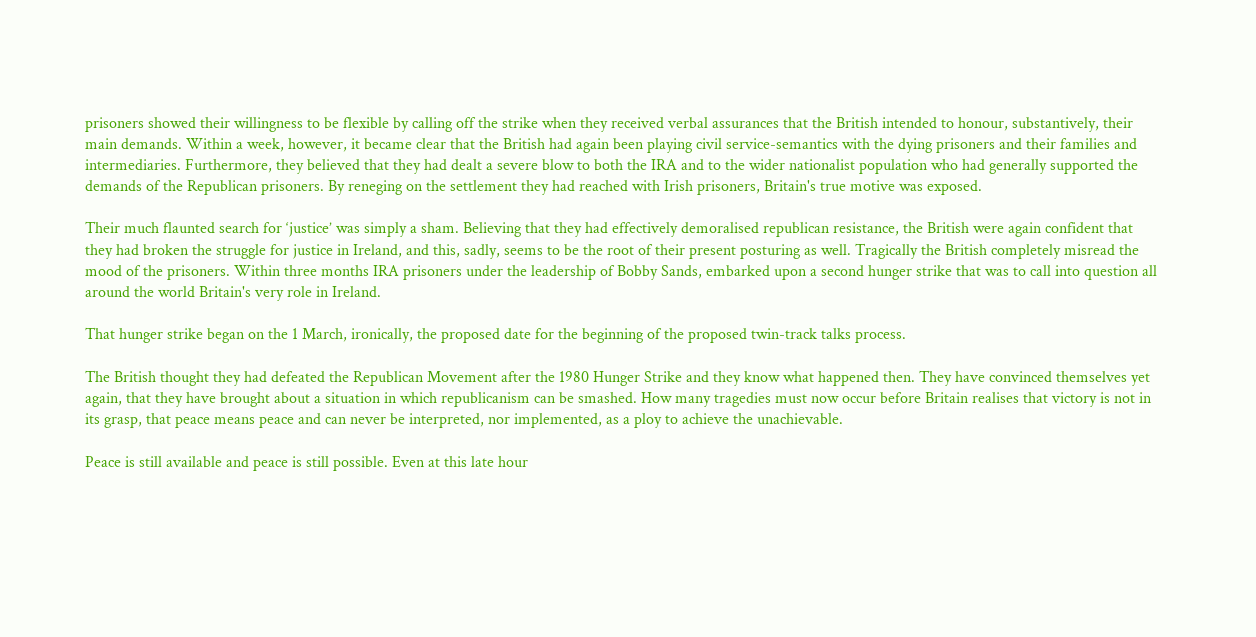prisoners showed their willingness to be flexible by calling off the strike when they received verbal assurances that the British intended to honour, substantively, their main demands. Within a week, however, it became clear that the British had again been playing civil service-semantics with the dying prisoners and their families and intermediaries. Furthermore, they believed that they had dealt a severe blow to both the IRA and to the wider nationalist population who had generally supported the demands of the Republican prisoners. By reneging on the settlement they had reached with Irish prisoners, Britain's true motive was exposed.

Their much flaunted search for ‘justice’ was simply a sham. Believing that they had effectively demoralised republican resistance, the British were again confident that they had broken the struggle for justice in Ireland, and this, sadly, seems to be the root of their present posturing as well. Tragically the British completely misread the mood of the prisoners. Within three months IRA prisoners under the leadership of Bobby Sands, embarked upon a second hunger strike that was to call into question all around the world Britain's very role in Ireland.

That hunger strike began on the 1 March, ironically, the proposed date for the beginning of the proposed twin-track talks process.

The British thought they had defeated the Republican Movement after the 1980 Hunger Strike and they know what happened then. They have convinced themselves yet again, that they have brought about a situation in which republicanism can be smashed. How many tragedies must now occur before Britain realises that victory is not in its grasp, that peace means peace and can never be interpreted, nor implemented, as a ploy to achieve the unachievable.

Peace is still available and peace is still possible. Even at this late hour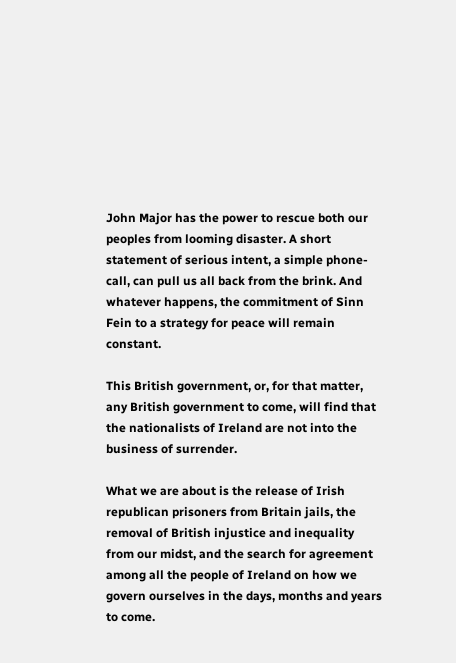John Major has the power to rescue both our peoples from looming disaster. A short statement of serious intent, a simple phone-call, can pull us all back from the brink. And whatever happens, the commitment of Sinn Fein to a strategy for peace will remain constant.

This British government, or, for that matter, any British government to come, will find that the nationalists of Ireland are not into the business of surrender.

What we are about is the release of Irish republican prisoners from Britain jails, the removal of British injustice and inequality from our midst, and the search for agreement among all the people of Ireland on how we govern ourselves in the days, months and years to come.